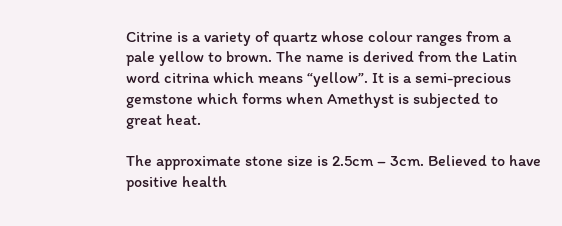Citrine is a variety of quartz whose colour ranges from a
pale yellow to brown. The name is derived from the Latin
word citrina which means “yellow”. It is a semi-precious
gemstone which forms when Amethyst is subjected to
great heat.

The approximate stone size is 2.5cm – 3cm. Believed to have positive health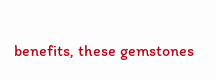benefits, these gemstones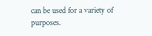can be used for a variety of purposes.